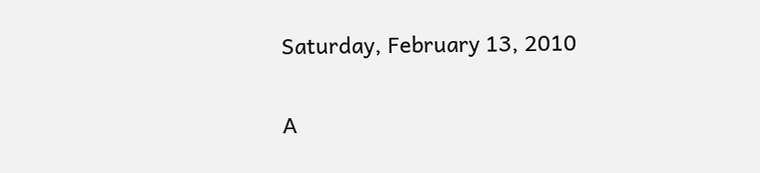Saturday, February 13, 2010

A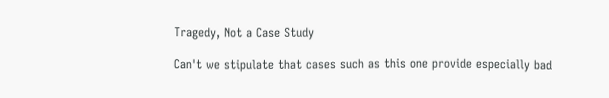Tragedy, Not a Case Study

Can't we stipulate that cases such as this one provide especially bad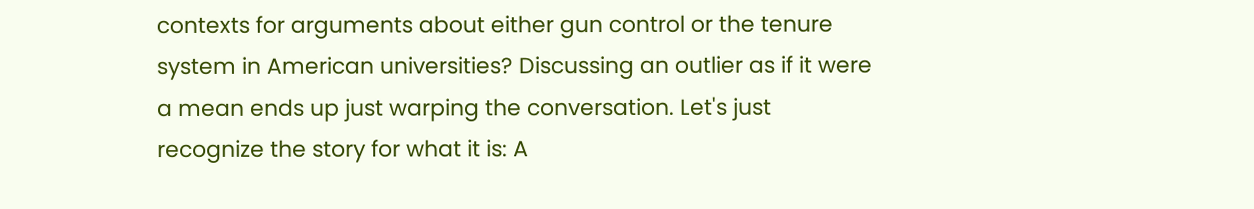contexts for arguments about either gun control or the tenure system in American universities? Discussing an outlier as if it were a mean ends up just warping the conversation. Let's just recognize the story for what it is: A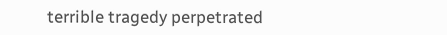terrible tragedy perpetrated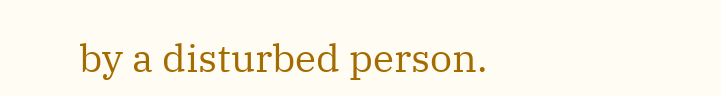by a disturbed person.